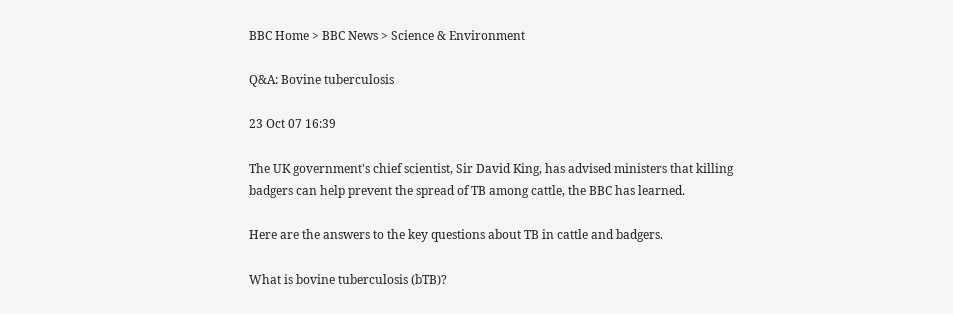BBC Home > BBC News > Science & Environment

Q&A: Bovine tuberculosis

23 Oct 07 16:39

The UK government's chief scientist, Sir David King, has advised ministers that killing badgers can help prevent the spread of TB among cattle, the BBC has learned.

Here are the answers to the key questions about TB in cattle and badgers.

What is bovine tuberculosis (bTB)?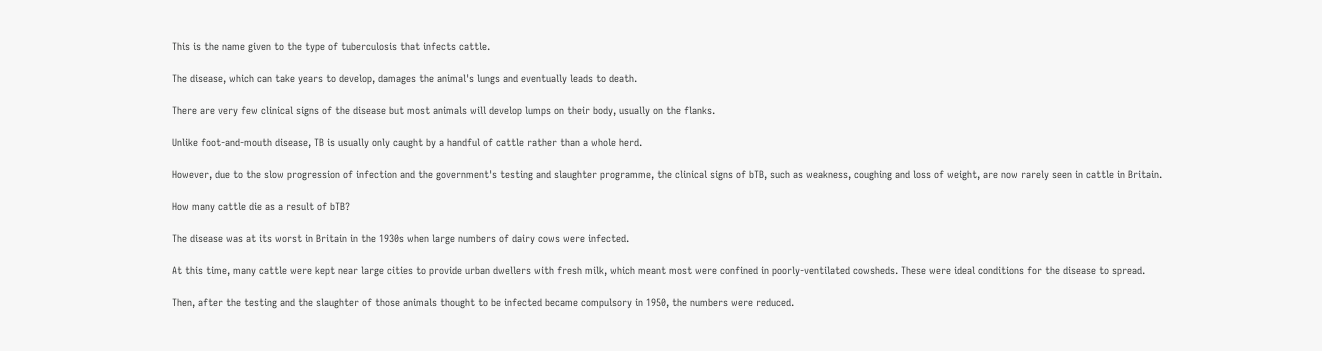This is the name given to the type of tuberculosis that infects cattle.

The disease, which can take years to develop, damages the animal's lungs and eventually leads to death.

There are very few clinical signs of the disease but most animals will develop lumps on their body, usually on the flanks.

Unlike foot-and-mouth disease, TB is usually only caught by a handful of cattle rather than a whole herd.

However, due to the slow progression of infection and the government's testing and slaughter programme, the clinical signs of bTB, such as weakness, coughing and loss of weight, are now rarely seen in cattle in Britain.

How many cattle die as a result of bTB?

The disease was at its worst in Britain in the 1930s when large numbers of dairy cows were infected.

At this time, many cattle were kept near large cities to provide urban dwellers with fresh milk, which meant most were confined in poorly-ventilated cowsheds. These were ideal conditions for the disease to spread.

Then, after the testing and the slaughter of those animals thought to be infected became compulsory in 1950, the numbers were reduced.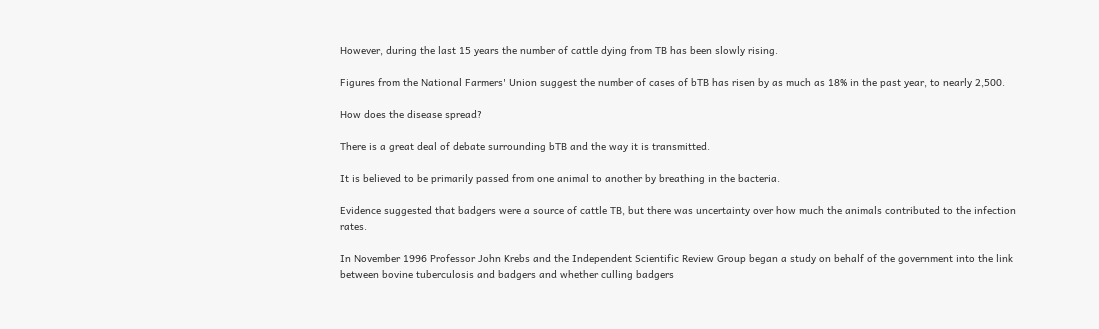However, during the last 15 years the number of cattle dying from TB has been slowly rising.

Figures from the National Farmers' Union suggest the number of cases of bTB has risen by as much as 18% in the past year, to nearly 2,500.

How does the disease spread?

There is a great deal of debate surrounding bTB and the way it is transmitted.

It is believed to be primarily passed from one animal to another by breathing in the bacteria.

Evidence suggested that badgers were a source of cattle TB, but there was uncertainty over how much the animals contributed to the infection rates.

In November 1996 Professor John Krebs and the Independent Scientific Review Group began a study on behalf of the government into the link between bovine tuberculosis and badgers and whether culling badgers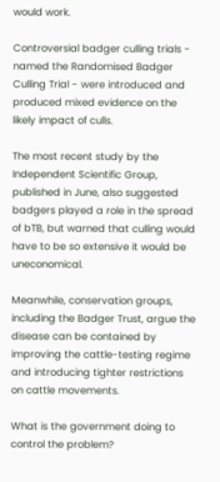would work.

Controversial badger culling trials - named the Randomised Badger Culling Trial - were introduced and produced mixed evidence on the likely impact of culls.

The most recent study by the Independent Scientific Group, published in June, also suggested badgers played a role in the spread of bTB, but warned that culling would have to be so extensive it would be uneconomical.

Meanwhile, conservation groups, including the Badger Trust, argue the disease can be contained by improving the cattle-testing regime and introducing tighter restrictions on cattle movements.

What is the government doing to control the problem?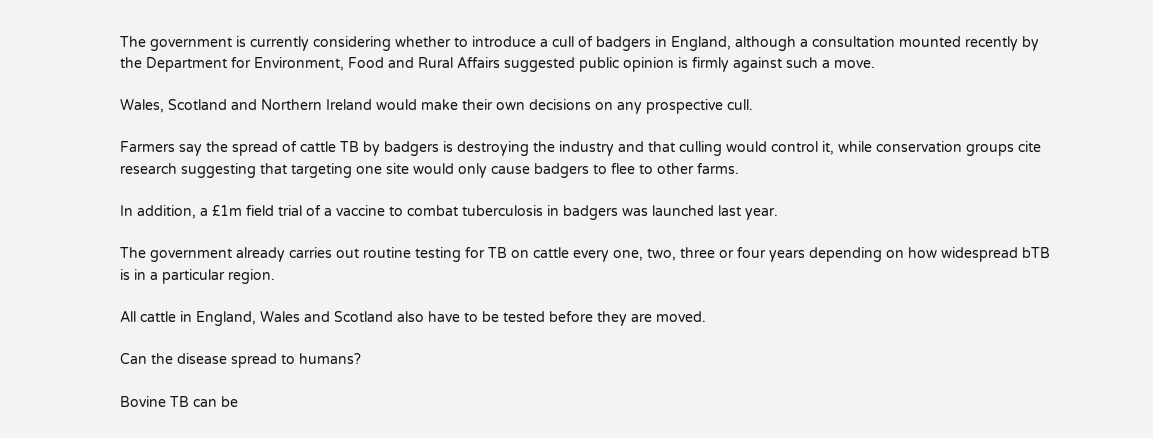The government is currently considering whether to introduce a cull of badgers in England, although a consultation mounted recently by the Department for Environment, Food and Rural Affairs suggested public opinion is firmly against such a move.

Wales, Scotland and Northern Ireland would make their own decisions on any prospective cull.

Farmers say the spread of cattle TB by badgers is destroying the industry and that culling would control it, while conservation groups cite research suggesting that targeting one site would only cause badgers to flee to other farms.

In addition, a £1m field trial of a vaccine to combat tuberculosis in badgers was launched last year.

The government already carries out routine testing for TB on cattle every one, two, three or four years depending on how widespread bTB is in a particular region.

All cattle in England, Wales and Scotland also have to be tested before they are moved.

Can the disease spread to humans?

Bovine TB can be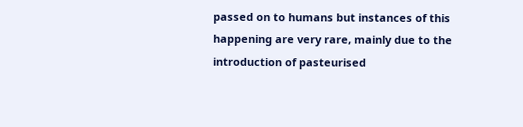passed on to humans but instances of this happening are very rare, mainly due to the introduction of pasteurised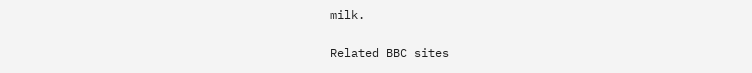milk.

Related BBC sites